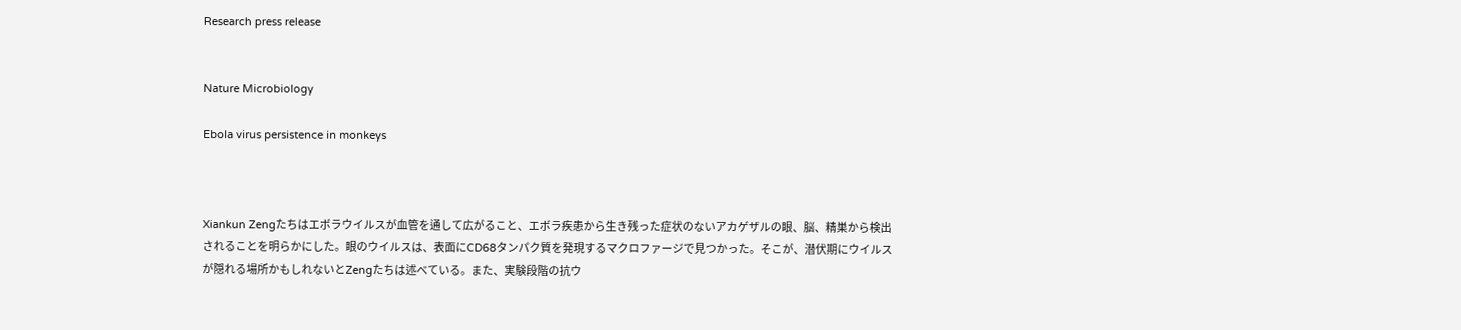Research press release


Nature Microbiology

Ebola virus persistence in monkeys



Xiankun Zengたちはエボラウイルスが血管を通して広がること、エボラ疾患から生き残った症状のないアカゲザルの眼、脳、精巣から検出されることを明らかにした。眼のウイルスは、表面にCD68タンパク質を発現するマクロファージで見つかった。そこが、潜伏期にウイルスが隠れる場所かもしれないとZengたちは述べている。また、実験段階の抗ウ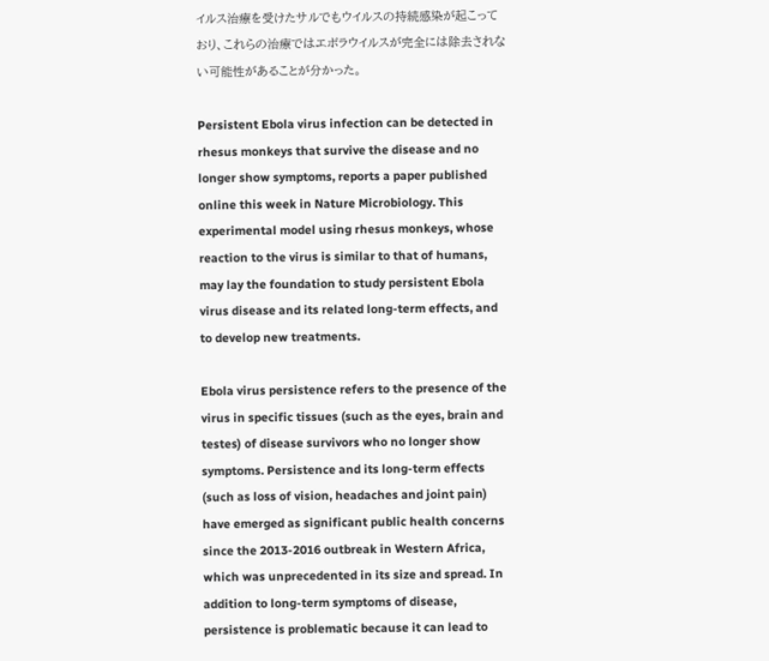イルス治療を受けたサルでもウイルスの持続感染が起こっており、これらの治療ではエボラウイルスが完全には除去されない可能性があることが分かった。

Persistent Ebola virus infection can be detected in rhesus monkeys that survive the disease and no longer show symptoms, reports a paper published online this week in Nature Microbiology. This experimental model using rhesus monkeys, whose reaction to the virus is similar to that of humans, may lay the foundation to study persistent Ebola virus disease and its related long-term effects, and to develop new treatments.

Ebola virus persistence refers to the presence of the virus in specific tissues (such as the eyes, brain and testes) of disease survivors who no longer show symptoms. Persistence and its long-term effects (such as loss of vision, headaches and joint pain) have emerged as significant public health concerns since the 2013-2016 outbreak in Western Africa, which was unprecedented in its size and spread. In addition to long-term symptoms of disease, persistence is problematic because it can lead to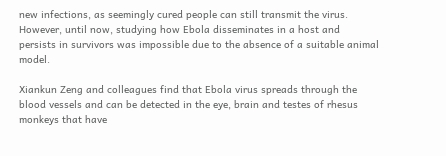new infections, as seemingly cured people can still transmit the virus. However, until now, studying how Ebola disseminates in a host and persists in survivors was impossible due to the absence of a suitable animal model.

Xiankun Zeng and colleagues find that Ebola virus spreads through the blood vessels and can be detected in the eye, brain and testes of rhesus monkeys that have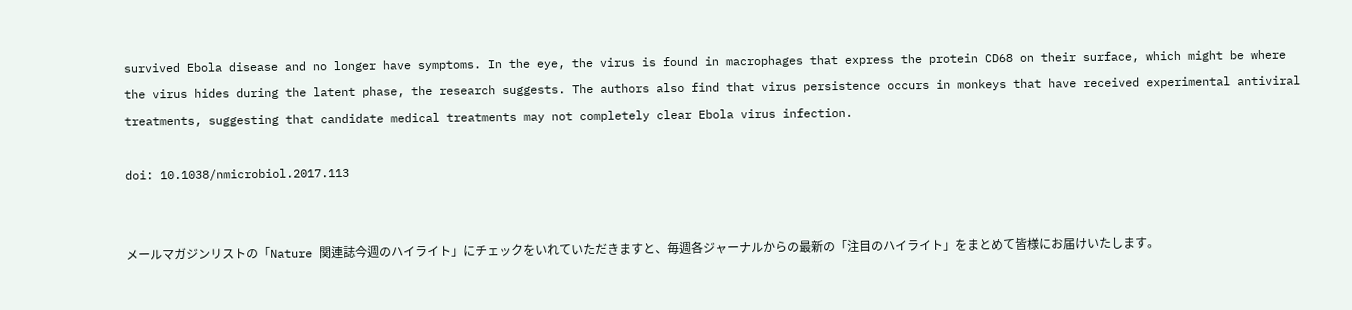survived Ebola disease and no longer have symptoms. In the eye, the virus is found in macrophages that express the protein CD68 on their surface, which might be where the virus hides during the latent phase, the research suggests. The authors also find that virus persistence occurs in monkeys that have received experimental antiviral treatments, suggesting that candidate medical treatments may not completely clear Ebola virus infection.

doi: 10.1038/nmicrobiol.2017.113


メールマガジンリストの「Nature 関連誌今週のハイライト」にチェックをいれていただきますと、毎週各ジャーナルからの最新の「注目のハイライト」をまとめて皆様にお届けいたします。